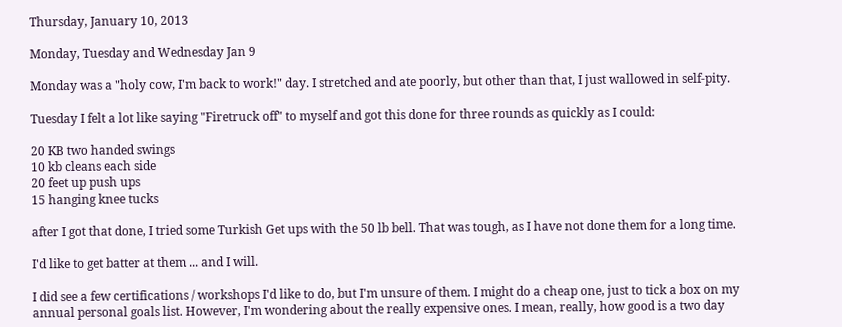Thursday, January 10, 2013

Monday, Tuesday and Wednesday Jan 9

Monday was a "holy cow, I'm back to work!" day. I stretched and ate poorly, but other than that, I just wallowed in self-pity.

Tuesday I felt a lot like saying "Firetruck off" to myself and got this done for three rounds as quickly as I could:

20 KB two handed swings
10 kb cleans each side
20 feet up push ups
15 hanging knee tucks

after I got that done, I tried some Turkish Get ups with the 50 lb bell. That was tough, as I have not done them for a long time.

I'd like to get batter at them ... and I will.

I did see a few certifications / workshops I'd like to do, but I'm unsure of them. I might do a cheap one, just to tick a box on my annual personal goals list. However, I'm wondering about the really expensive ones. I mean, really, how good is a two day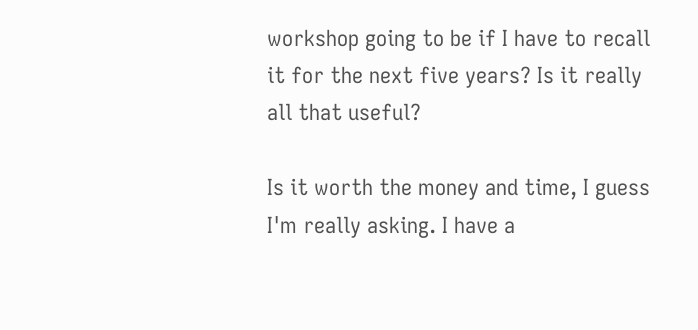workshop going to be if I have to recall it for the next five years? Is it really all that useful?

Is it worth the money and time, I guess I'm really asking. I have a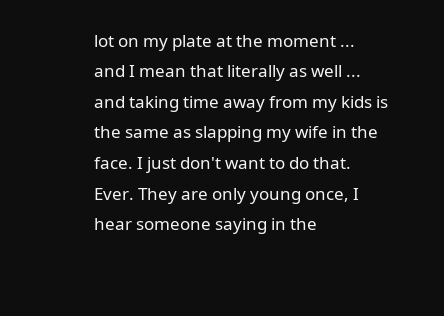lot on my plate at the moment ... and I mean that literally as well ... and taking time away from my kids is the same as slapping my wife in the face. I just don't want to do that. Ever. They are only young once, I hear someone saying in the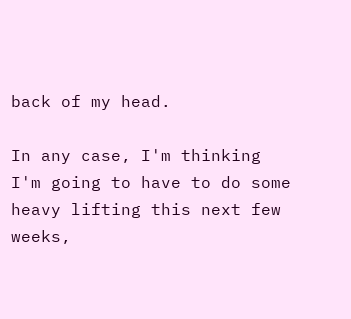back of my head.

In any case, I'm thinking I'm going to have to do some heavy lifting this next few weeks,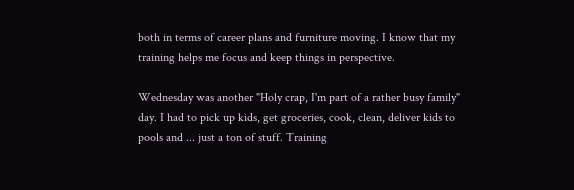both in terms of career plans and furniture moving. I know that my training helps me focus and keep things in perspective.

Wednesday was another "Holy crap, I'm part of a rather busy family" day. I had to pick up kids, get groceries, cook, clean, deliver kids to pools and ... just a ton of stuff. Training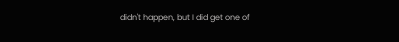didn't happen, but I did get one of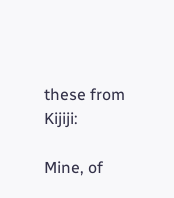these from Kijiji:

Mine, of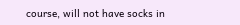course, will not have socks in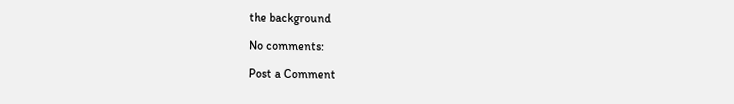the background

No comments:

Post a Comment